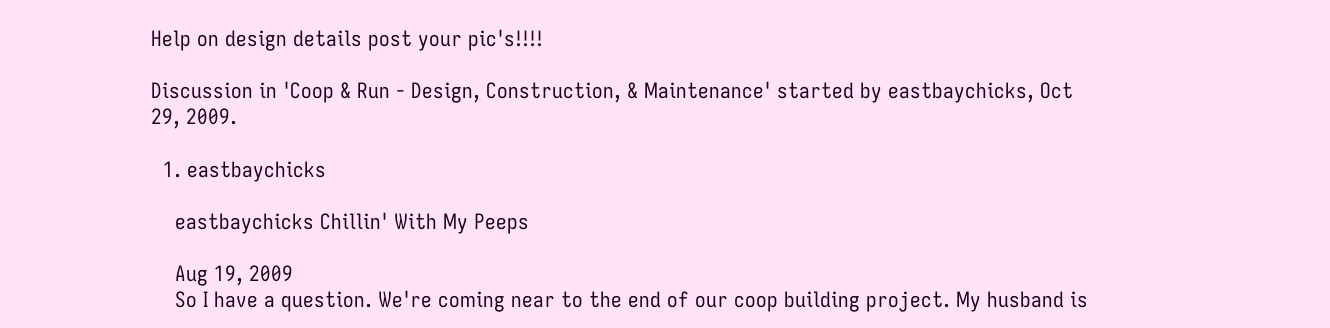Help on design details post your pic's!!!!

Discussion in 'Coop & Run - Design, Construction, & Maintenance' started by eastbaychicks, Oct 29, 2009.

  1. eastbaychicks

    eastbaychicks Chillin' With My Peeps

    Aug 19, 2009
    So I have a question. We're coming near to the end of our coop building project. My husband is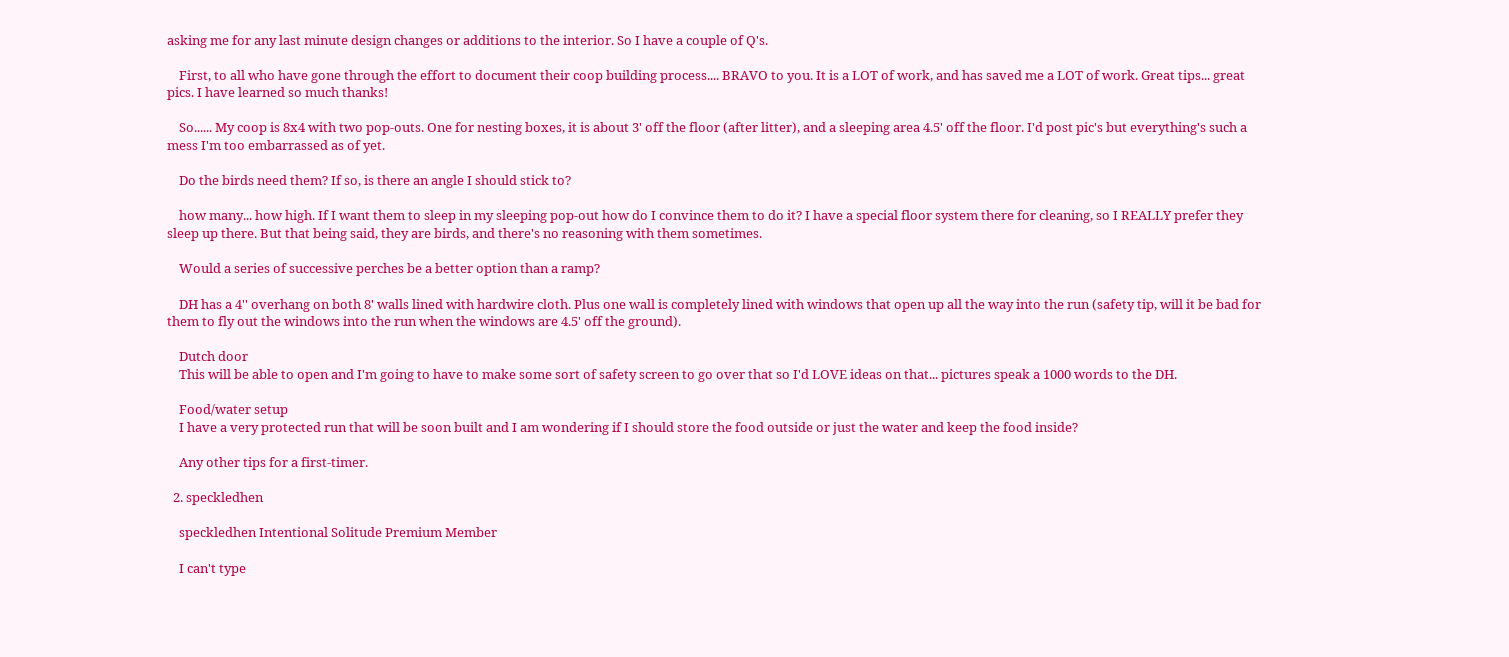asking me for any last minute design changes or additions to the interior. So I have a couple of Q's.

    First, to all who have gone through the effort to document their coop building process.... BRAVO to you. It is a LOT of work, and has saved me a LOT of work. Great tips... great pics. I have learned so much thanks!

    So...... My coop is 8x4 with two pop-outs. One for nesting boxes, it is about 3' off the floor (after litter), and a sleeping area 4.5' off the floor. I'd post pic's but everything's such a mess I'm too embarrassed as of yet.

    Do the birds need them? If so, is there an angle I should stick to?

    how many... how high. If I want them to sleep in my sleeping pop-out how do I convince them to do it? I have a special floor system there for cleaning, so I REALLY prefer they sleep up there. But that being said, they are birds, and there's no reasoning with them sometimes.

    Would a series of successive perches be a better option than a ramp?

    DH has a 4'' overhang on both 8' walls lined with hardwire cloth. Plus one wall is completely lined with windows that open up all the way into the run (safety tip, will it be bad for them to fly out the windows into the run when the windows are 4.5' off the ground).

    Dutch door
    This will be able to open and I'm going to have to make some sort of safety screen to go over that so I'd LOVE ideas on that... pictures speak a 1000 words to the DH.

    Food/water setup
    I have a very protected run that will be soon built and I am wondering if I should store the food outside or just the water and keep the food inside?

    Any other tips for a first-timer.

  2. speckledhen

    speckledhen Intentional Solitude Premium Member

    I can't type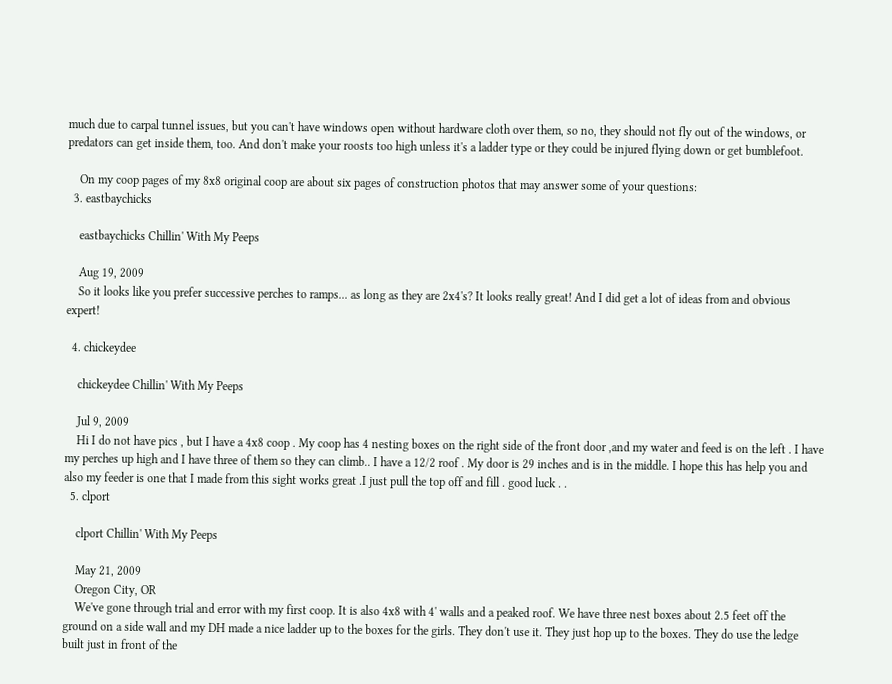much due to carpal tunnel issues, but you can't have windows open without hardware cloth over them, so no, they should not fly out of the windows, or predators can get inside them, too. And don't make your roosts too high unless it's a ladder type or they could be injured flying down or get bumblefoot.

    On my coop pages of my 8x8 original coop are about six pages of construction photos that may answer some of your questions:
  3. eastbaychicks

    eastbaychicks Chillin' With My Peeps

    Aug 19, 2009
    So it looks like you prefer successive perches to ramps... as long as they are 2x4's? It looks really great! And I did get a lot of ideas from and obvious expert!

  4. chickeydee

    chickeydee Chillin' With My Peeps

    Jul 9, 2009
    Hi I do not have pics , but I have a 4x8 coop . My coop has 4 nesting boxes on the right side of the front door ,and my water and feed is on the left . I have my perches up high and I have three of them so they can climb.. I have a 12/2 roof . My door is 29 inches and is in the middle. I hope this has help you and also my feeder is one that I made from this sight works great .I just pull the top off and fill . good luck . .
  5. clport

    clport Chillin' With My Peeps

    May 21, 2009
    Oregon City, OR
    We've gone through trial and error with my first coop. It is also 4x8 with 4' walls and a peaked roof. We have three nest boxes about 2.5 feet off the ground on a side wall and my DH made a nice ladder up to the boxes for the girls. They don't use it. They just hop up to the boxes. They do use the ledge built just in front of the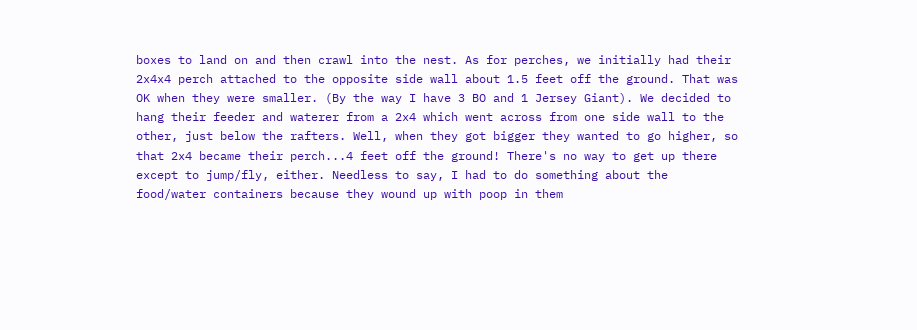boxes to land on and then crawl into the nest. As for perches, we initially had their 2x4x4 perch attached to the opposite side wall about 1.5 feet off the ground. That was OK when they were smaller. (By the way I have 3 BO and 1 Jersey Giant). We decided to hang their feeder and waterer from a 2x4 which went across from one side wall to the other, just below the rafters. Well, when they got bigger they wanted to go higher, so that 2x4 became their perch...4 feet off the ground! There's no way to get up there except to jump/fly, either. Needless to say, I had to do something about the food/water containers because they wound up with poop in them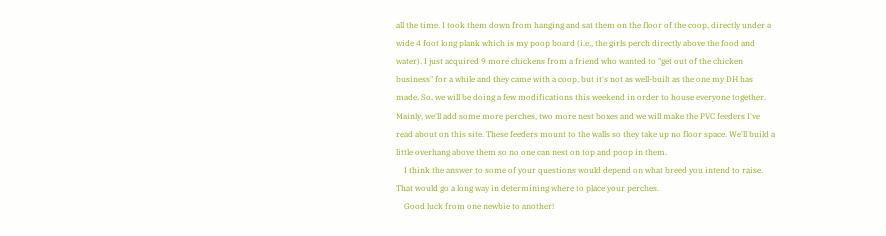all the time. I took them down from hanging and sat them on the floor of the coop, directly under a wide 4 foot long plank which is my poop board (i.e., the girls perch directly above the food and water). I just acquired 9 more chickens from a friend who wanted to "get out of the chicken business" for a while and they came with a coop, but it's not as well-built as the one my DH has made. So, we will be doing a few modifications this weekend in order to house everyone together. Mainly, we'll add some more perches, two more nest boxes and we will make the PVC feeders I've read about on this site. These feeders mount to the walls so they take up no floor space. We'll build a little overhang above them so no one can nest on top and poop in them.
    I think the answer to some of your questions would depend on what breed you intend to raise. That would go a long way in determining where to place your perches.
    Good luck from one newbie to another!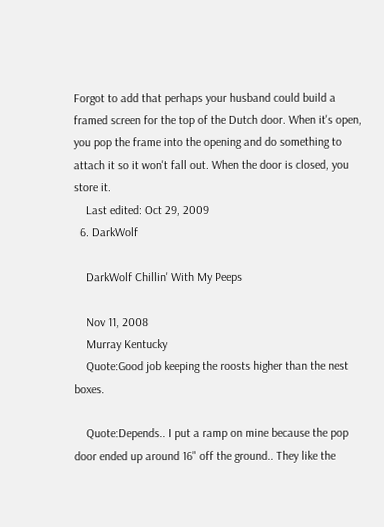Forgot to add that perhaps your husband could build a framed screen for the top of the Dutch door. When it's open, you pop the frame into the opening and do something to attach it so it won't fall out. When the door is closed, you store it.
    Last edited: Oct 29, 2009
  6. DarkWolf

    DarkWolf Chillin' With My Peeps

    Nov 11, 2008
    Murray Kentucky
    Quote:Good job keeping the roosts higher than the nest boxes.

    Quote:Depends.. I put a ramp on mine because the pop door ended up around 16" off the ground.. They like the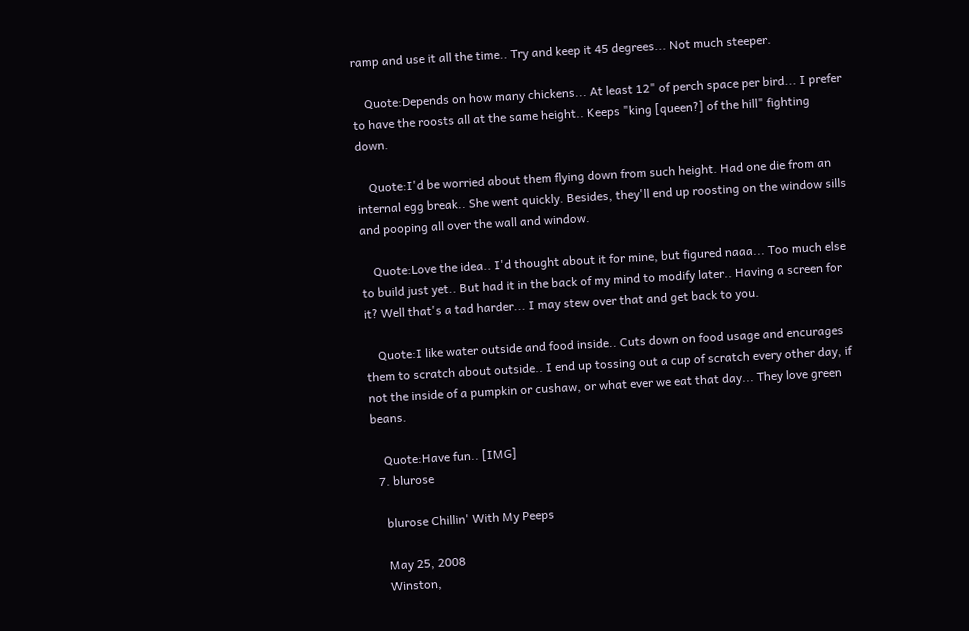ramp and use it all the time.. Try and keep it 45 degrees... Not much steeper.

    Quote:Depends on how many chickens... At least 12" of perch space per bird... I prefer to have the roosts all at the same height.. Keeps "king [queen?] of the hill" fighting down.

    Quote:I'd be worried about them flying down from such height. Had one die from an internal egg break.. She went quickly. Besides, they'll end up roosting on the window sills and pooping all over the wall and window.

    Quote:Love the idea.. I'd thought about it for mine, but figured naaa... Too much else to build just yet.. But had it in the back of my mind to modify later.. Having a screen for it? Well that's a tad harder... I may stew over that and get back to you.

    Quote:I like water outside and food inside.. Cuts down on food usage and encurages them to scratch about outside.. I end up tossing out a cup of scratch every other day, if not the inside of a pumpkin or cushaw, or what ever we eat that day... They love green beans.

    Quote:Have fun.. [IMG]
  7. blurose

    blurose Chillin' With My Peeps

    May 25, 2008
    Winston,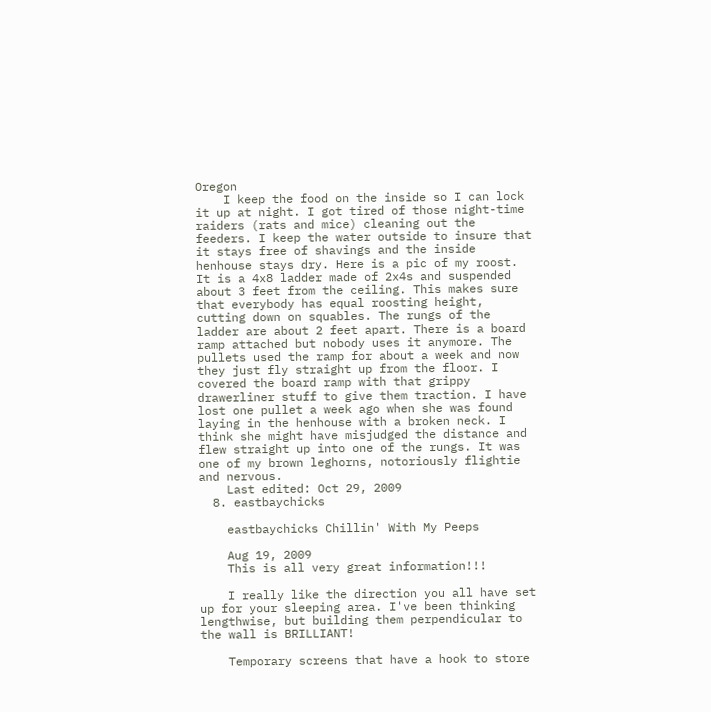Oregon
    I keep the food on the inside so I can lock it up at night. I got tired of those night-time raiders (rats and mice) cleaning out the feeders. I keep the water outside to insure that it stays free of shavings and the inside henhouse stays dry. Here is a pic of my roost. It is a 4x8 ladder made of 2x4s and suspended about 3 feet from the ceiling. This makes sure that everybody has equal roosting height, cutting down on squables. The rungs of the ladder are about 2 feet apart. There is a board ramp attached but nobody uses it anymore. The pullets used the ramp for about a week and now they just fly straight up from the floor. I covered the board ramp with that grippy drawerliner stuff to give them traction. I have lost one pullet a week ago when she was found laying in the henhouse with a broken neck. I think she might have misjudged the distance and flew straight up into one of the rungs. It was one of my brown leghorns, notoriously flightie and nervous.
    Last edited: Oct 29, 2009
  8. eastbaychicks

    eastbaychicks Chillin' With My Peeps

    Aug 19, 2009
    This is all very great information!!!

    I really like the direction you all have set up for your sleeping area. I've been thinking lengthwise, but building them perpendicular to the wall is BRILLIANT!

    Temporary screens that have a hook to store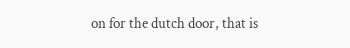on for the dutch door, that is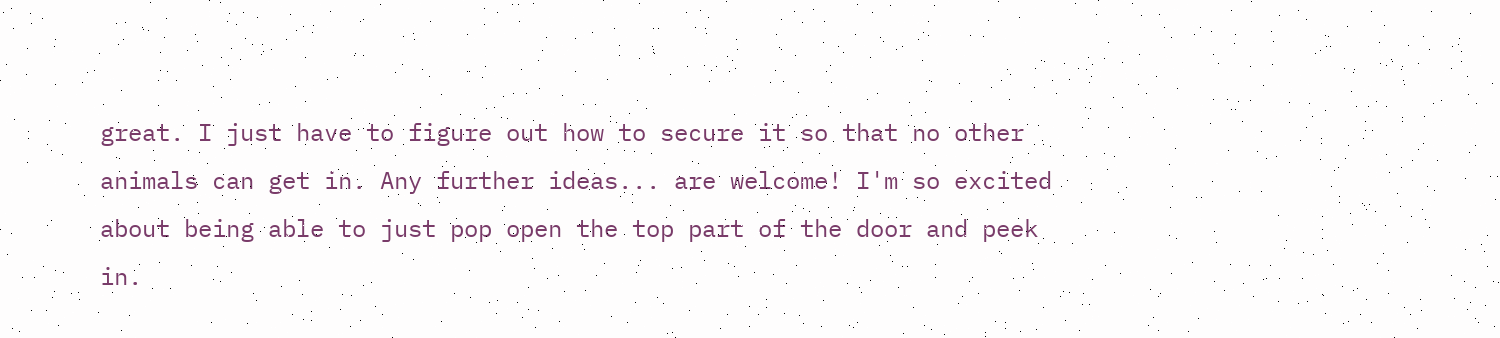great. I just have to figure out how to secure it so that no other animals can get in. Any further ideas... are welcome! I'm so excited about being able to just pop open the top part of the door and peek in.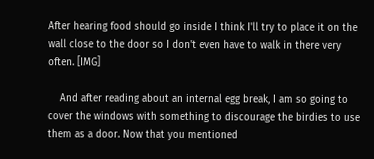After hearing food should go inside I think I'll try to place it on the wall close to the door so I don't even have to walk in there very often. [IMG]

    And after reading about an internal egg break, I am so going to cover the windows with something to discourage the birdies to use them as a door. Now that you mentioned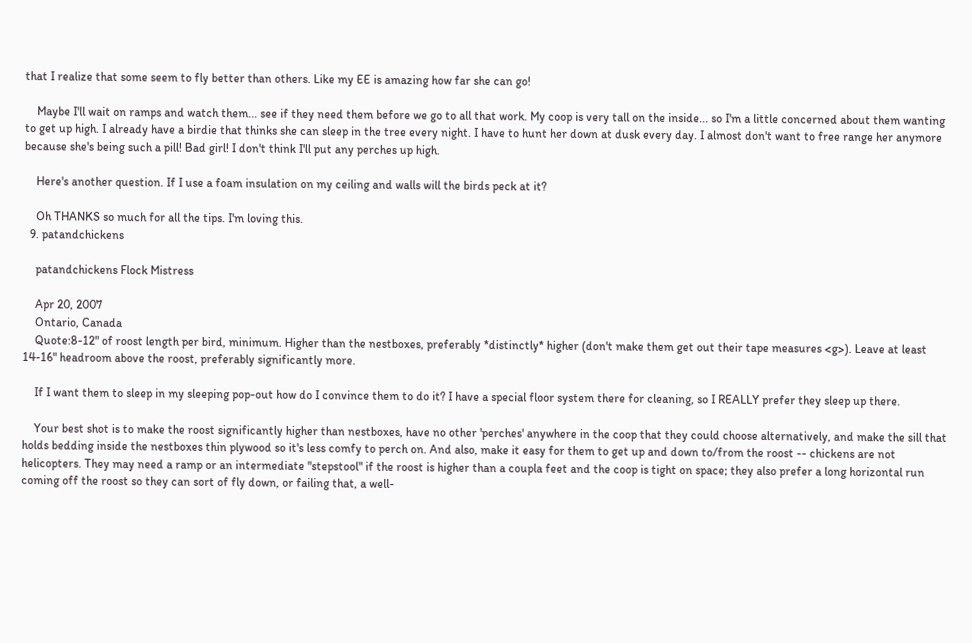that I realize that some seem to fly better than others. Like my EE is amazing how far she can go!

    Maybe I'll wait on ramps and watch them... see if they need them before we go to all that work. My coop is very tall on the inside... so I'm a little concerned about them wanting to get up high. I already have a birdie that thinks she can sleep in the tree every night. I have to hunt her down at dusk every day. I almost don't want to free range her anymore because she's being such a pill! Bad girl! I don't think I'll put any perches up high.

    Here's another question. If I use a foam insulation on my ceiling and walls will the birds peck at it?

    Oh THANKS so much for all the tips. I'm loving this.
  9. patandchickens

    patandchickens Flock Mistress

    Apr 20, 2007
    Ontario, Canada
    Quote:8-12" of roost length per bird, minimum. Higher than the nestboxes, preferably *distinctly* higher (don't make them get out their tape measures <g>). Leave at least 14-16" headroom above the roost, preferably significantly more.

    If I want them to sleep in my sleeping pop-out how do I convince them to do it? I have a special floor system there for cleaning, so I REALLY prefer they sleep up there.

    Your best shot is to make the roost significantly higher than nestboxes, have no other 'perches' anywhere in the coop that they could choose alternatively, and make the sill that holds bedding inside the nestboxes thin plywood so it's less comfy to perch on. And also, make it easy for them to get up and down to/from the roost -- chickens are not helicopters. They may need a ramp or an intermediate "stepstool" if the roost is higher than a coupla feet and the coop is tight on space; they also prefer a long horizontal run coming off the roost so they can sort of fly down, or failing that, a well-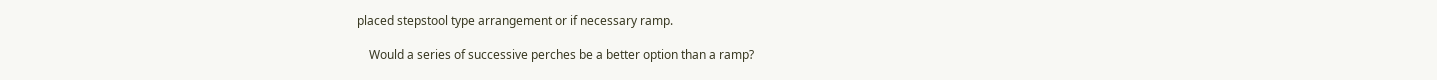placed stepstool type arrangement or if necessary ramp.

    Would a series of successive perches be a better option than a ramp?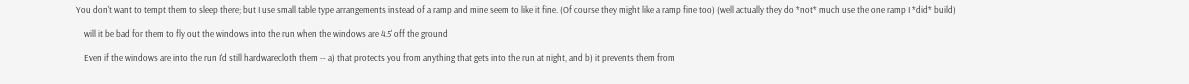You don't want to tempt them to sleep there; but I use small table type arrangements instead of a ramp and mine seem to like it fine. (Of course they might like a ramp fine too) (well actually they do *not* much use the one ramp I *did* build)

    will it be bad for them to fly out the windows into the run when the windows are 4.5' off the ground

    Even if the windows are into the run I'd still hardwarecloth them -- a) that protects you from anything that gets into the run at night, and b) it prevents them from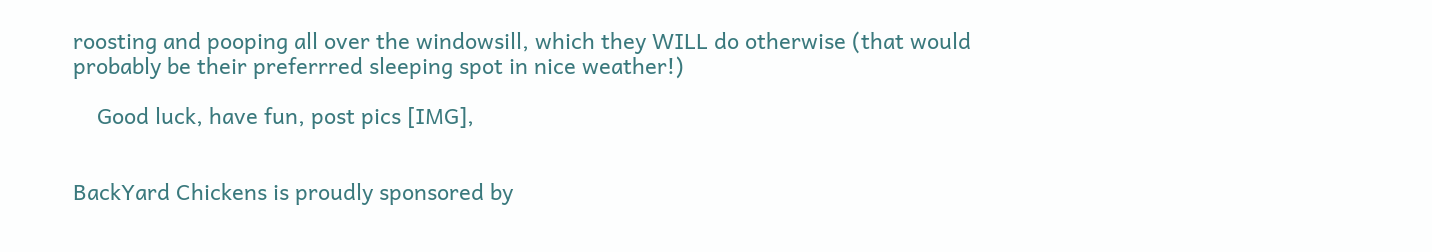roosting and pooping all over the windowsill, which they WILL do otherwise (that would probably be their preferrred sleeping spot in nice weather!)

    Good luck, have fun, post pics [IMG],


BackYard Chickens is proudly sponsored by